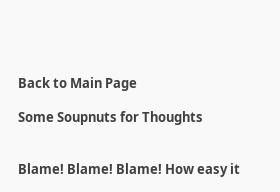Back to Main Page

Some Soupnuts for Thoughts


Blame! Blame! Blame! How easy it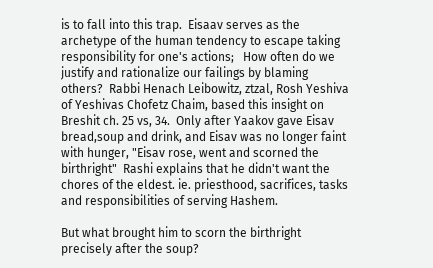is to fall into this trap.  Eisaav serves as the archetype of the human tendency to escape taking responsibility for one's actions;   How often do we justify and rationalize our failings by blaming others?  Rabbi Henach Leibowitz, ztzal, Rosh Yeshiva of Yeshivas Chofetz Chaim, based this insight on Breshit ch. 25 vs, 34.  Only after Yaakov gave Eisav bread,soup and drink, and Eisav was no longer faint with hunger, "Eisav rose, went and scorned the birthright"  Rashi explains that he didn't want the chores of the eldest. ie. priesthood, sacrifices, tasks and responsibilities of serving Hashem.

But what brought him to scorn the birthright precisely after the soup?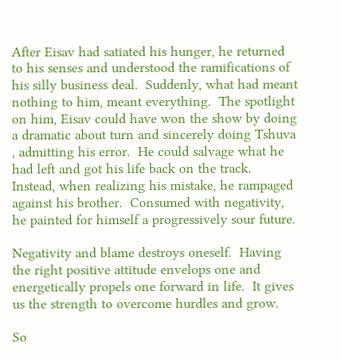After Eisav had satiated his hunger, he returned to his senses and understood the ramifications of his silly business deal.  Suddenly, what had meant nothing to him, meant everything.  The spotlight on him, Eisav could have won the show by doing a dramatic about turn and sincerely doing Tshuva , admitting his error.  He could salvage what he had left and got his life back on the track.  Instead, when realizing his mistake, he rampaged against his brother.  Consumed with negativity, he painted for himself a progressively sour future.

Negativity and blame destroys oneself.  Having the right positive attitude envelops one and energetically propels one forward in life.  It gives us the strength to overcome hurdles and grow.

So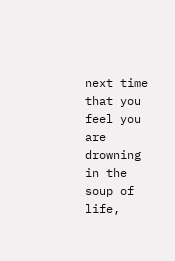next time that you feel you are drowning in the soup of life,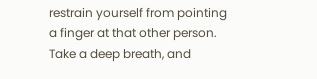restrain yourself from pointing a finger at that other person.  Take a deep breath, and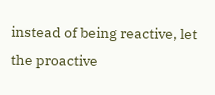instead of being reactive, let the proactive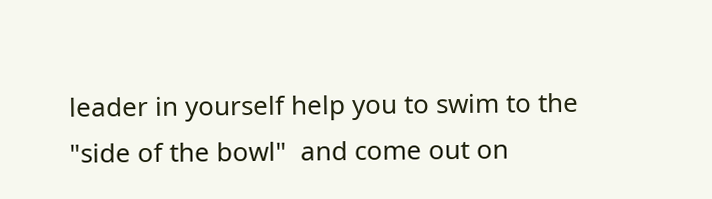leader in yourself help you to swim to the "side of the bowl"  and come out on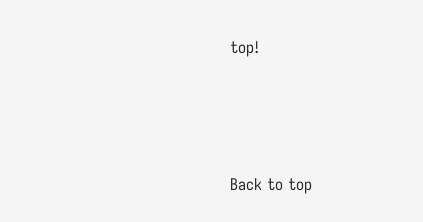top!




Back to top